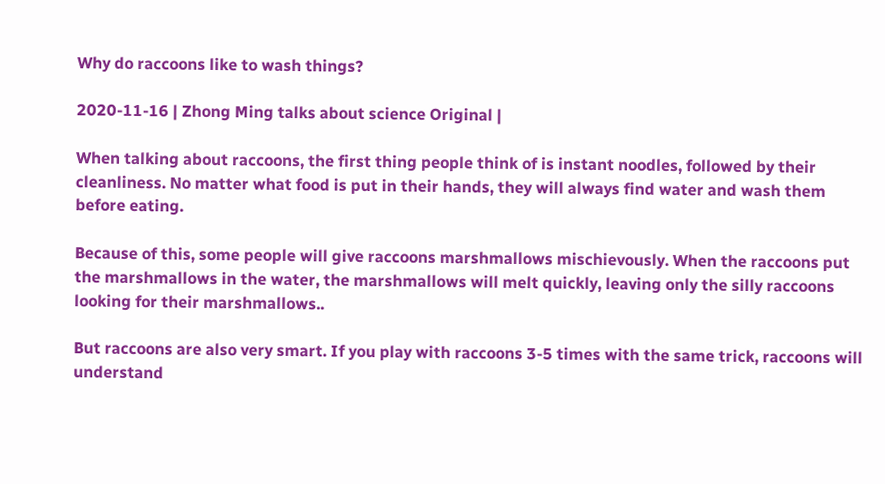Why do raccoons like to wash things?

2020-11-16 | Zhong Ming talks about science Original |

When talking about raccoons, the first thing people think of is instant noodles, followed by their cleanliness. No matter what food is put in their hands, they will always find water and wash them before eating.

Because of this, some people will give raccoons marshmallows mischievously. When the raccoons put the marshmallows in the water, the marshmallows will melt quickly, leaving only the silly raccoons looking for their marshmallows..

But raccoons are also very smart. If you play with raccoons 3-5 times with the same trick, raccoons will understand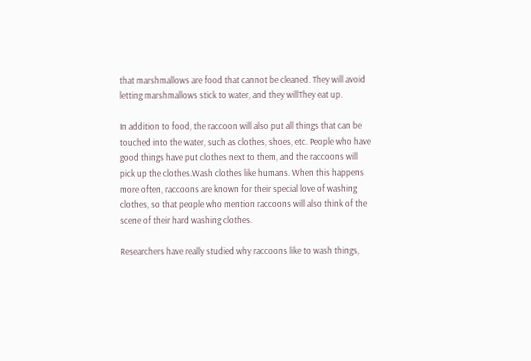that marshmallows are food that cannot be cleaned. They will avoid letting marshmallows stick to water, and they willThey eat up.

In addition to food, the raccoon will also put all things that can be touched into the water, such as clothes, shoes, etc. People who have good things have put clothes next to them, and the raccoons will pick up the clothes.Wash clothes like humans. When this happens more often, raccoons are known for their special love of washing clothes, so that people who mention raccoons will also think of the scene of their hard washing clothes.

Researchers have really studied why raccoons like to wash things,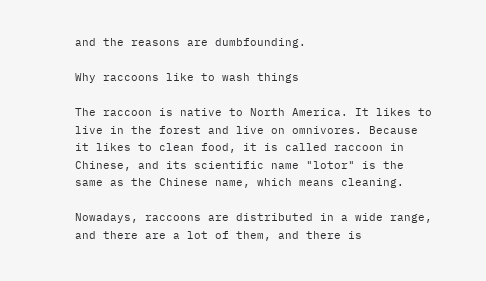and the reasons are dumbfounding.

Why raccoons like to wash things

The raccoon is native to North America. It likes to live in the forest and live on omnivores. Because it likes to clean food, it is called raccoon in Chinese, and its scientific name "lotor" is the same as the Chinese name, which means cleaning.

Nowadays, raccoons are distributed in a wide range, and there are a lot of them, and there is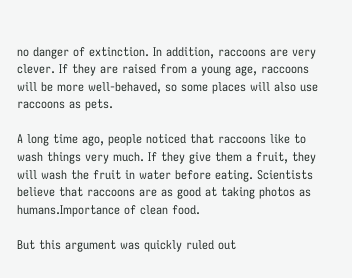no danger of extinction. In addition, raccoons are very clever. If they are raised from a young age, raccoons will be more well-behaved, so some places will also use raccoons as pets.

A long time ago, people noticed that raccoons like to wash things very much. If they give them a fruit, they will wash the fruit in water before eating. Scientists believe that raccoons are as good at taking photos as humans.Importance of clean food.

But this argument was quickly ruled out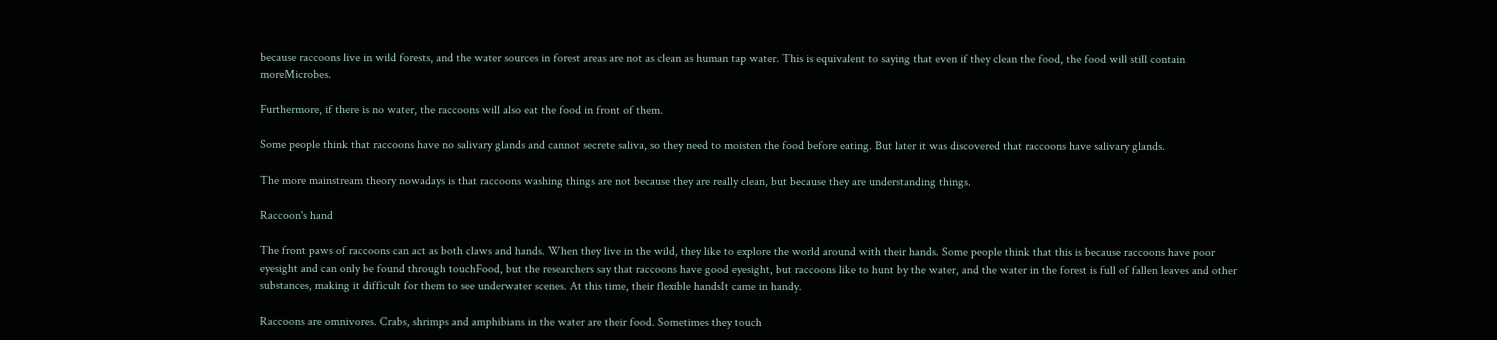because raccoons live in wild forests, and the water sources in forest areas are not as clean as human tap water. This is equivalent to saying that even if they clean the food, the food will still contain moreMicrobes.

Furthermore, if there is no water, the raccoons will also eat the food in front of them.

Some people think that raccoons have no salivary glands and cannot secrete saliva, so they need to moisten the food before eating. But later it was discovered that raccoons have salivary glands.

The more mainstream theory nowadays is that raccoons washing things are not because they are really clean, but because they are understanding things.

Raccoon's hand

The front paws of raccoons can act as both claws and hands. When they live in the wild, they like to explore the world around with their hands. Some people think that this is because raccoons have poor eyesight and can only be found through touchFood, but the researchers say that raccoons have good eyesight, but raccoons like to hunt by the water, and the water in the forest is full of fallen leaves and other substances, making it difficult for them to see underwater scenes. At this time, their flexible handsIt came in handy.

Raccoons are omnivores. Crabs, shrimps and amphibians in the water are their food. Sometimes they touch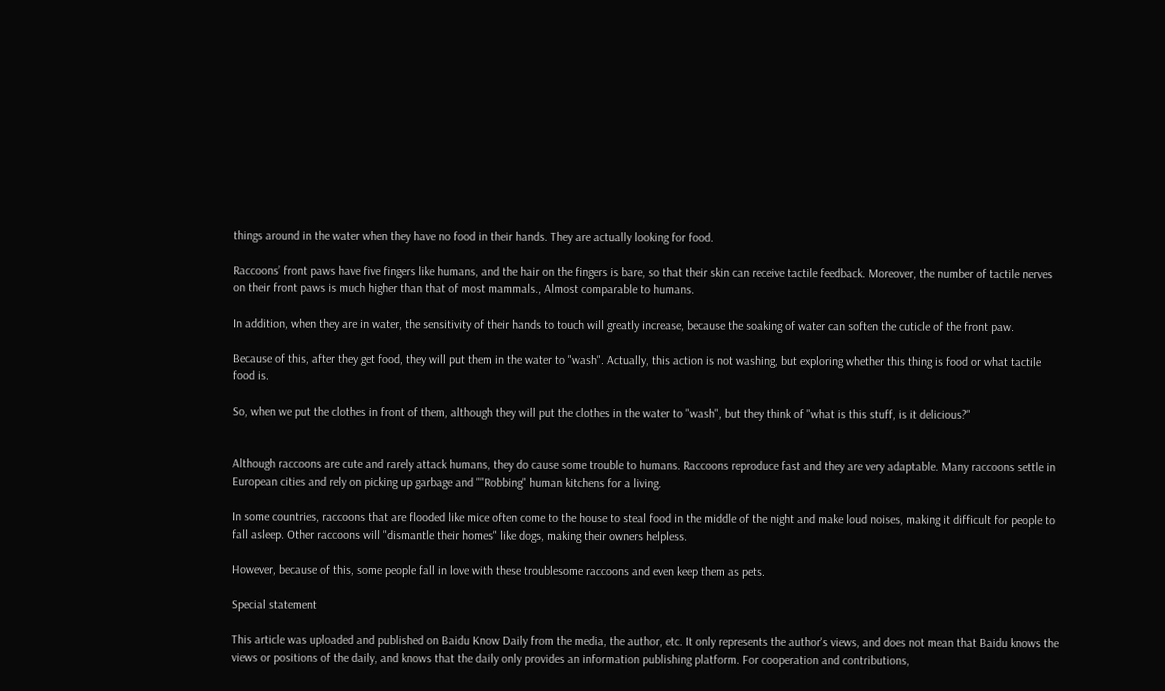things around in the water when they have no food in their hands. They are actually looking for food.

Raccoons’ front paws have five fingers like humans, and the hair on the fingers is bare, so that their skin can receive tactile feedback. Moreover, the number of tactile nerves on their front paws is much higher than that of most mammals., Almost comparable to humans.

In addition, when they are in water, the sensitivity of their hands to touch will greatly increase, because the soaking of water can soften the cuticle of the front paw.

Because of this, after they get food, they will put them in the water to "wash". Actually, this action is not washing, but exploring whether this thing is food or what tactile food is.

So, when we put the clothes in front of them, although they will put the clothes in the water to "wash", but they think of "what is this stuff, is it delicious?"


Although raccoons are cute and rarely attack humans, they do cause some trouble to humans. Raccoons reproduce fast and they are very adaptable. Many raccoons settle in European cities and rely on picking up garbage and ""Robbing" human kitchens for a living.

In some countries, raccoons that are flooded like mice often come to the house to steal food in the middle of the night and make loud noises, making it difficult for people to fall asleep. Other raccoons will "dismantle their homes" like dogs, making their owners helpless.

However, because of this, some people fall in love with these troublesome raccoons and even keep them as pets.

Special statement

This article was uploaded and published on Baidu Know Daily from the media, the author, etc. It only represents the author's views, and does not mean that Baidu knows the views or positions of the daily, and knows that the daily only provides an information publishing platform. For cooperation and contributions,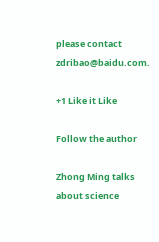please contact zdribao@baidu.com.

+1 Like it Like

Follow the author

Zhong Ming talks about science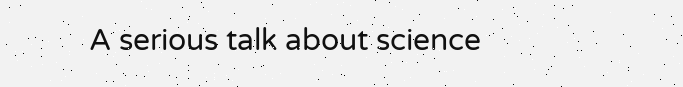A serious talk about science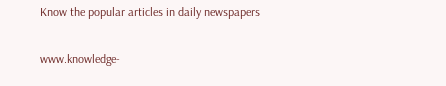Know the popular articles in daily newspapers

www.knowledge-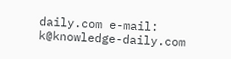daily.com e-mail: k@knowledge-daily.com